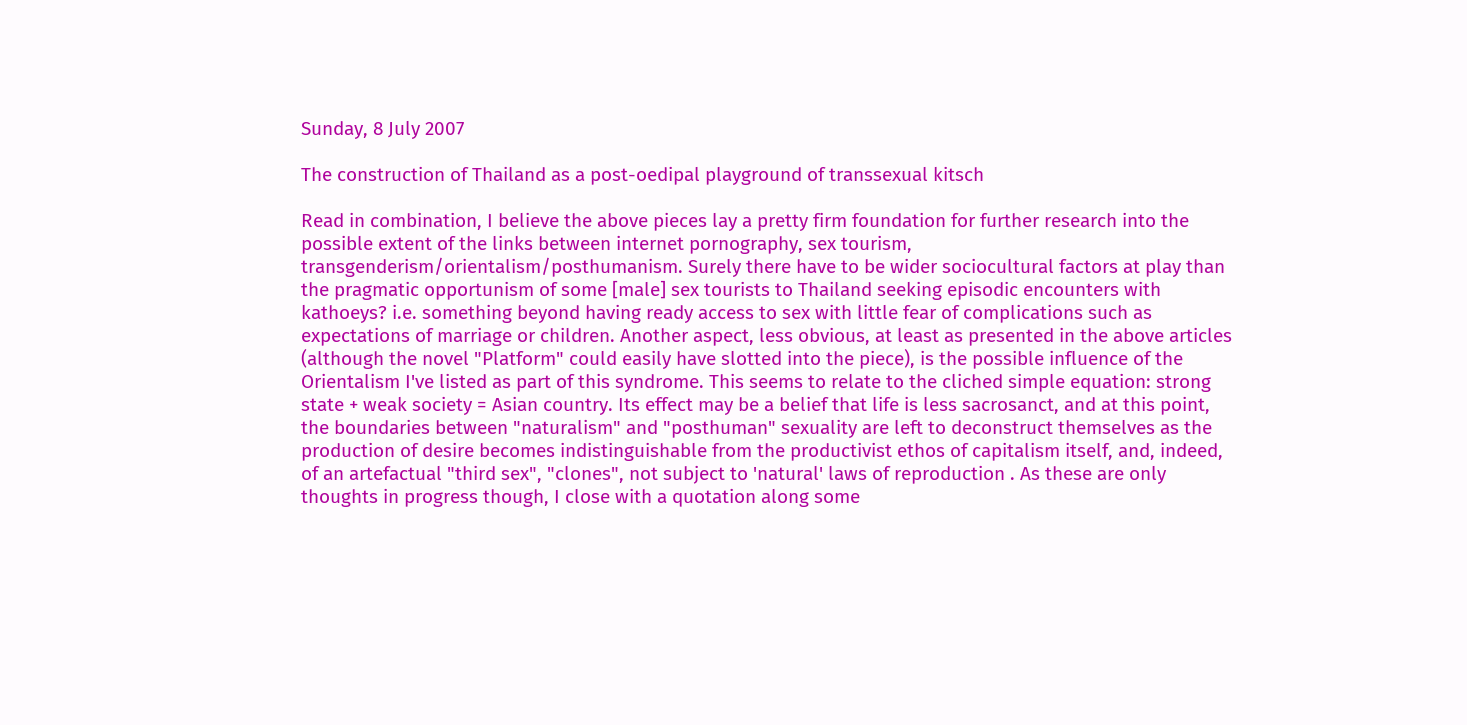Sunday, 8 July 2007

The construction of Thailand as a post-oedipal playground of transsexual kitsch

Read in combination, I believe the above pieces lay a pretty firm foundation for further research into the possible extent of the links between internet pornography, sex tourism, transgenderism/orientalism/posthumanism. Surely there have to be wider sociocultural factors at play than the pragmatic opportunism of some [male] sex tourists to Thailand seeking episodic encounters with kathoeys? i.e. something beyond having ready access to sex with little fear of complications such as expectations of marriage or children. Another aspect, less obvious, at least as presented in the above articles (although the novel "Platform" could easily have slotted into the piece), is the possible influence of the Orientalism I've listed as part of this syndrome. This seems to relate to the cliched simple equation: strong state + weak society = Asian country. Its effect may be a belief that life is less sacrosanct, and at this point, the boundaries between "naturalism" and "posthuman" sexuality are left to deconstruct themselves as the production of desire becomes indistinguishable from the productivist ethos of capitalism itself, and, indeed, of an artefactual "third sex", "clones", not subject to 'natural' laws of reproduction . As these are only thoughts in progress though, I close with a quotation along some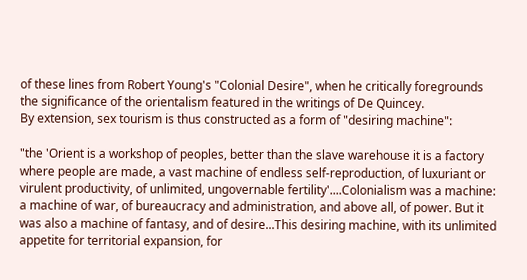of these lines from Robert Young's "Colonial Desire", when he critically foregrounds the significance of the orientalism featured in the writings of De Quincey.
By extension, sex tourism is thus constructed as a form of "desiring machine":

"the 'Orient is a workshop of peoples, better than the slave warehouse it is a factory where people are made, a vast machine of endless self-reproduction, of luxuriant or virulent productivity, of unlimited, ungovernable fertility'....Colonialism was a machine: a machine of war, of bureaucracy and administration, and above all, of power. But it was also a machine of fantasy, and of desire...This desiring machine, with its unlimited appetite for territorial expansion, for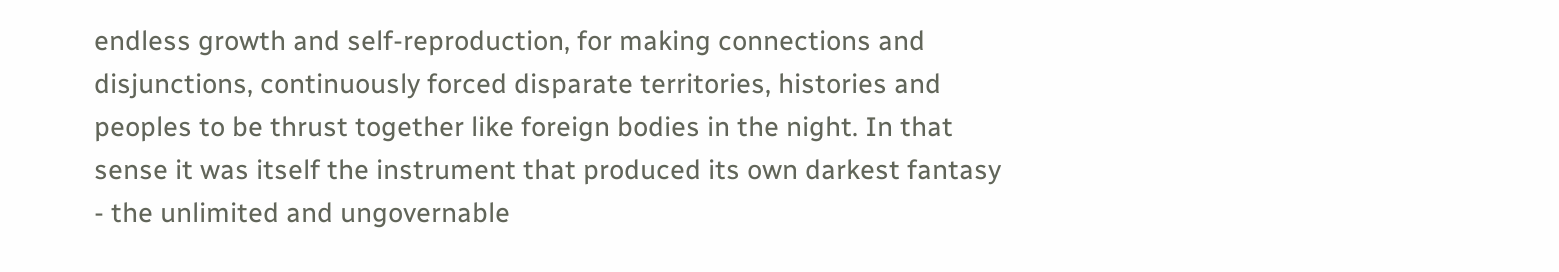endless growth and self-reproduction, for making connections and disjunctions, continuously forced disparate territories, histories and peoples to be thrust together like foreign bodies in the night. In that sense it was itself the instrument that produced its own darkest fantasy - the unlimited and ungovernable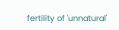fertility of 'unnatural'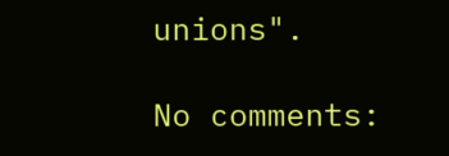unions".

No comments: